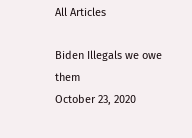All Articles

Biden Illegals we owe them
October 23, 2020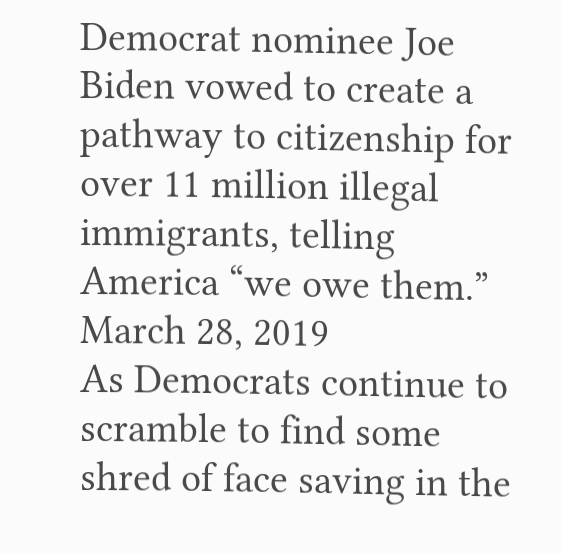Democrat nominee Joe Biden vowed to create a pathway to citizenship for over 11 million illegal immigrants, telling America “we owe them.”
March 28, 2019
As Democrats continue to scramble to find some shred of face saving in the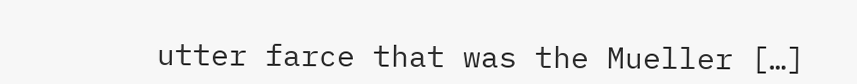utter farce that was the Mueller […]